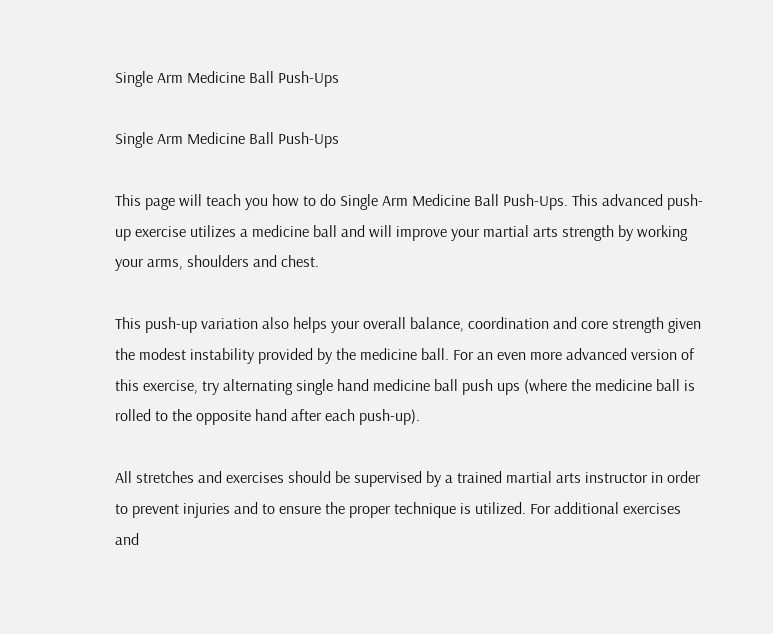Single Arm Medicine Ball Push-Ups

Single Arm Medicine Ball Push-Ups

This page will teach you how to do Single Arm Medicine Ball Push-Ups. This advanced push-up exercise utilizes a medicine ball and will improve your martial arts strength by working your arms, shoulders and chest.

This push-up variation also helps your overall balance, coordination and core strength given the modest instability provided by the medicine ball. For an even more advanced version of this exercise, try alternating single hand medicine ball push ups (where the medicine ball is rolled to the opposite hand after each push-up).

All stretches and exercises should be supervised by a trained martial arts instructor in order to prevent injuries and to ensure the proper technique is utilized. For additional exercises and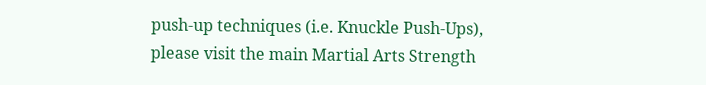push-up techniques (i.e. Knuckle Push-Ups), please visit the main Martial Arts Strength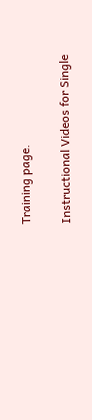Training page.

Instructional Videos for Single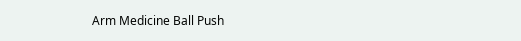Arm Medicine Ball Push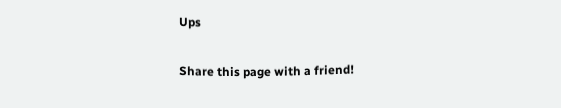Ups

Share this page with a friend!